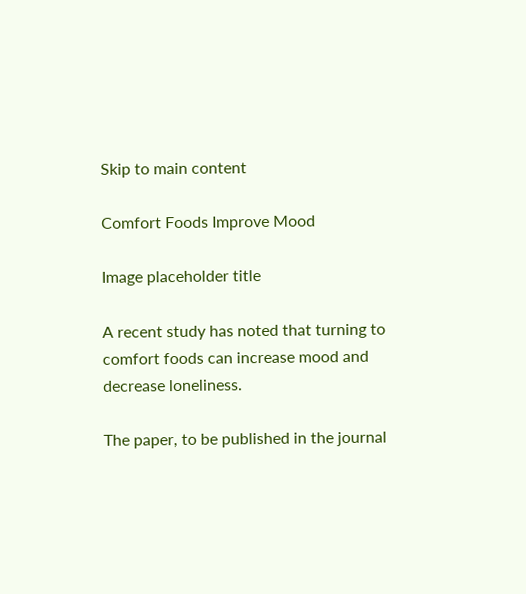Skip to main content

Comfort Foods Improve Mood

Image placeholder title

A recent study has noted that turning to comfort foods can increase mood and decrease loneliness.

The paper, to be published in the journal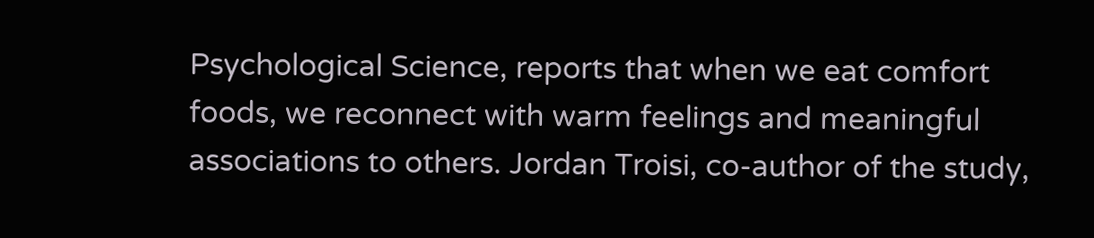Psychological Science, reports that when we eat comfort foods, we reconnect with warm feelings and meaningful associations to others. Jordan Troisi, co-author of the study,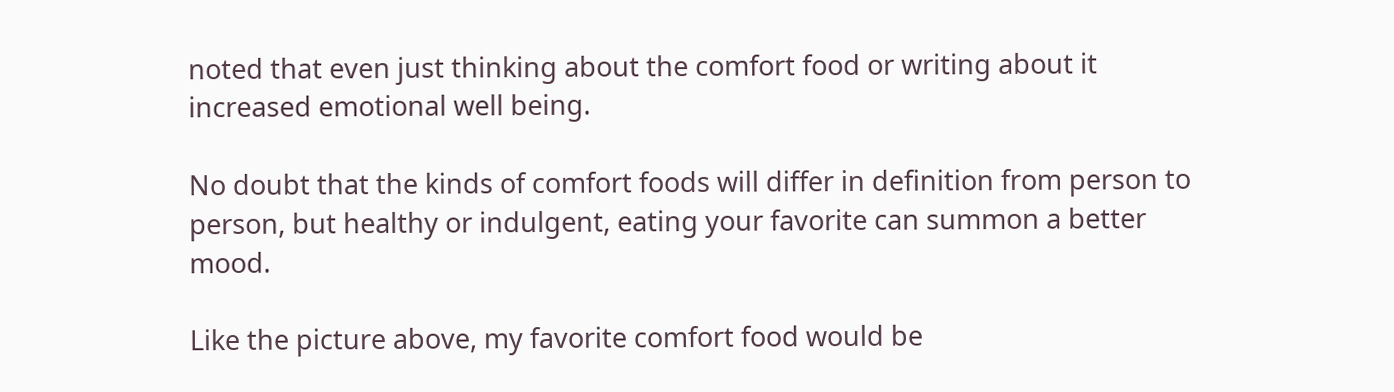noted that even just thinking about the comfort food or writing about it increased emotional well being.

No doubt that the kinds of comfort foods will differ in definition from person to person, but healthy or indulgent, eating your favorite can summon a better mood.

Like the picture above, my favorite comfort food would be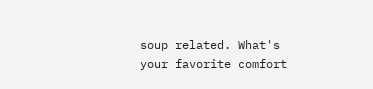soup related. What's your favorite comfort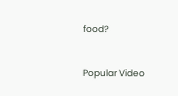food?


Popular Video